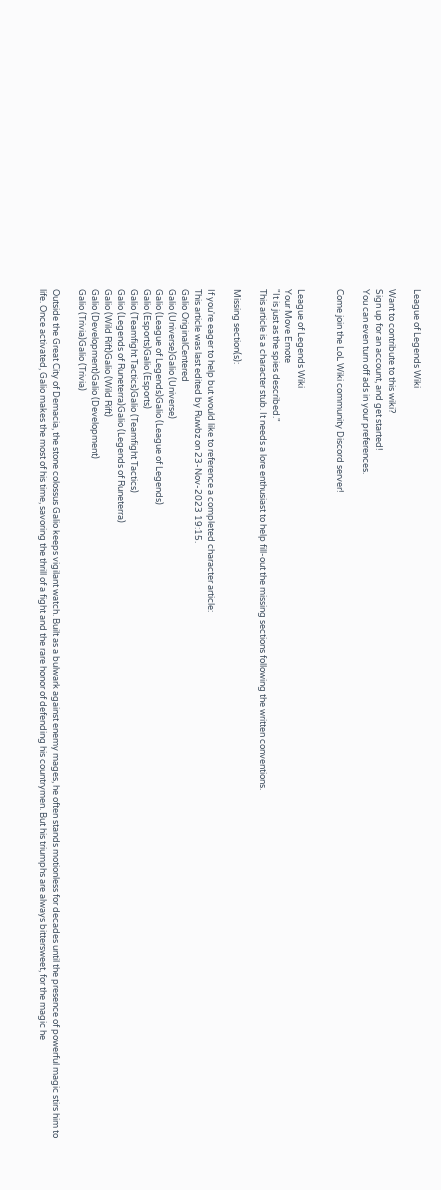League of Legends Wiki

Want to contribute to this wiki?
Sign up for an account, and get started!
You can even turn off ads in your preferences.

Come join the LoL Wiki community Discord server!


League of Legends Wiki
Your Move Emote
"It is just as the spies described."
This article is a character stub. It needs a lore enthusiast to help fill-out the missing sections following the written conventions.

Missing section(s):

If you're eager to help but would like to reference a completed character article:
This article was last edited by Ruwbz on 23-Nov-2023 19:15.
Galio OriginalCentered
Galio (Universe)Galio (Universe)
Galio (League of Legends)Galio (League of Legends)
Galio (Esports)Galio (Esports)
Galio (Teamfight Tactics)Galio (Teamfight Tactics)
Galio (Legends of Runeterra)Galio (Legends of Runeterra)
Galio (Wild Rift)Galio (Wild Rift)
Galio (Development)Galio (Development)
Galio (Trivia)Galio (Trivia)

Outside the Great City of Demacia, the stone colossus Galio keeps vigilant watch. Built as a bulwark against enemy mages, he often stands motionless for decades until the presence of powerful magic stirs him to life. Once activated, Galio makes the most of his time, savoring the thrill of a fight and the rare honor of defending his countrymen. But his triumphs are always bittersweet, for the magic he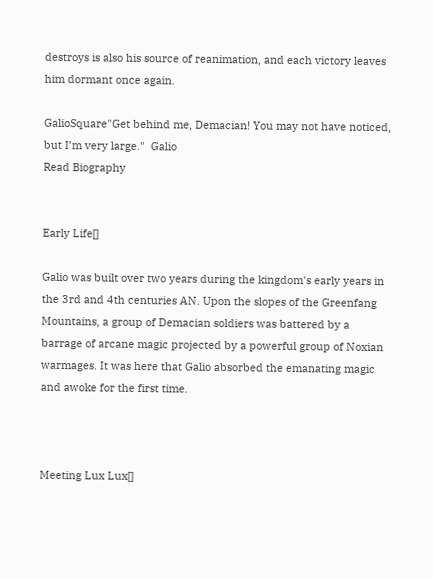destroys is also his source of reanimation, and each victory leaves him dormant once again.

GalioSquare"Get behind me, Demacian! You may not have noticed, but I’m very large."  Galio
Read Biography


Early Life[]

Galio was built over two years during the kingdom's early years in the 3rd and 4th centuries AN. Upon the slopes of the Greenfang Mountains, a group of Demacian soldiers was battered by a barrage of arcane magic projected by a powerful group of Noxian warmages. It was here that Galio absorbed the emanating magic and awoke for the first time.



Meeting Lux Lux[]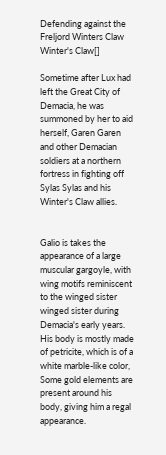Defending against the Freljord Winters Claw Winter's Claw[]

Sometime after Lux had left the Great City of Demacia, he was summoned by her to aid herself, Garen Garen and other Demacian soldiers at a northern fortress in fighting off Sylas Sylas and his Winter's Claw allies.


Galio is takes the appearance of a large muscular gargoyle, with wing motifs reminiscent to the winged sister winged sister during Demacia's early years. His body is mostly made of petricite, which is of a white marble-like color, Some gold elements are present around his body, giving him a regal appearance.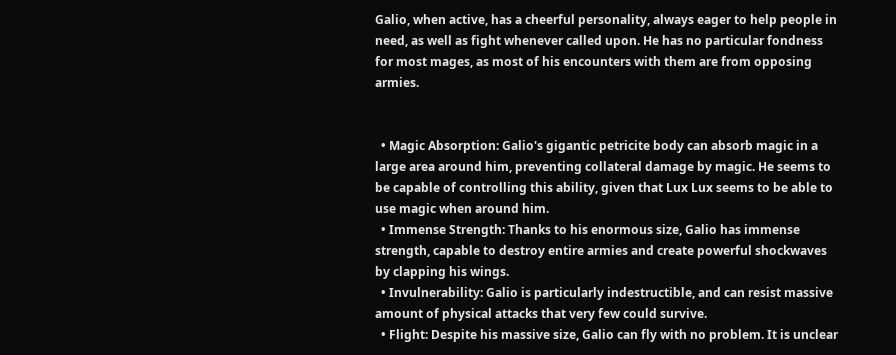Galio, when active, has a cheerful personality, always eager to help people in need, as well as fight whenever called upon. He has no particular fondness for most mages, as most of his encounters with them are from opposing armies.


  • Magic Absorption: Galio's gigantic petricite body can absorb magic in a large area around him, preventing collateral damage by magic. He seems to be capable of controlling this ability, given that Lux Lux seems to be able to use magic when around him.
  • Immense Strength: Thanks to his enormous size, Galio has immense strength, capable to destroy entire armies and create powerful shockwaves by clapping his wings.
  • Invulnerability: Galio is particularly indestructible, and can resist massive amount of physical attacks that very few could survive.
  • Flight: Despite his massive size, Galio can fly with no problem. It is unclear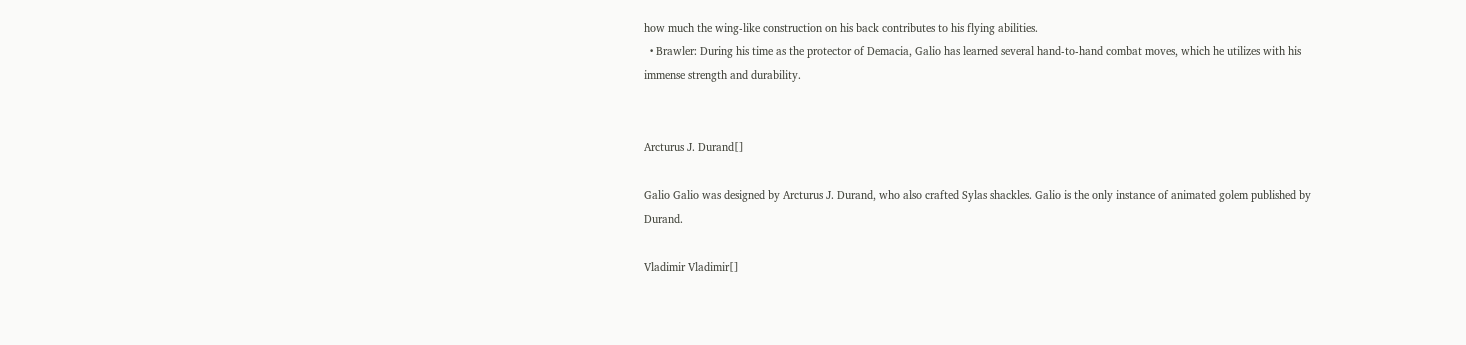how much the wing-like construction on his back contributes to his flying abilities.
  • Brawler: During his time as the protector of Demacia, Galio has learned several hand-to-hand combat moves, which he utilizes with his immense strength and durability.


Arcturus J. Durand[]

Galio Galio was designed by Arcturus J. Durand, who also crafted Sylas shackles. Galio is the only instance of animated golem published by Durand.

Vladimir Vladimir[]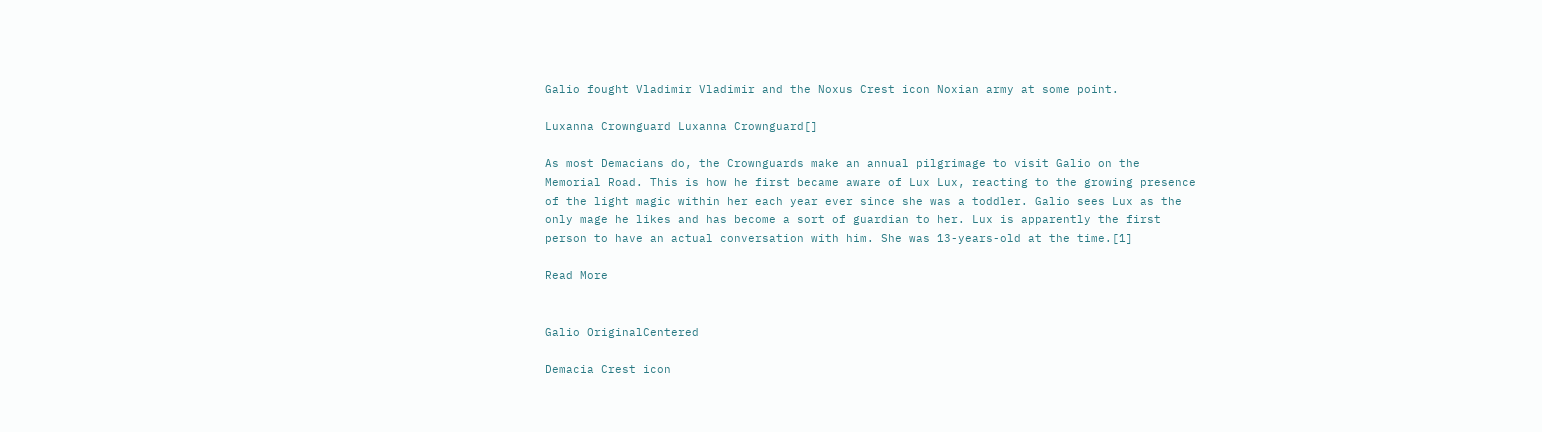Galio fought Vladimir Vladimir and the Noxus Crest icon Noxian army at some point.

Luxanna Crownguard Luxanna Crownguard[]

As most Demacians do, the Crownguards make an annual pilgrimage to visit Galio on the Memorial Road. This is how he first became aware of Lux Lux, reacting to the growing presence of the light magic within her each year ever since she was a toddler. Galio sees Lux as the only mage he likes and has become a sort of guardian to her. Lux is apparently the first person to have an actual conversation with him. She was 13-years-old at the time.[1]

Read More


Galio OriginalCentered

Demacia Crest icon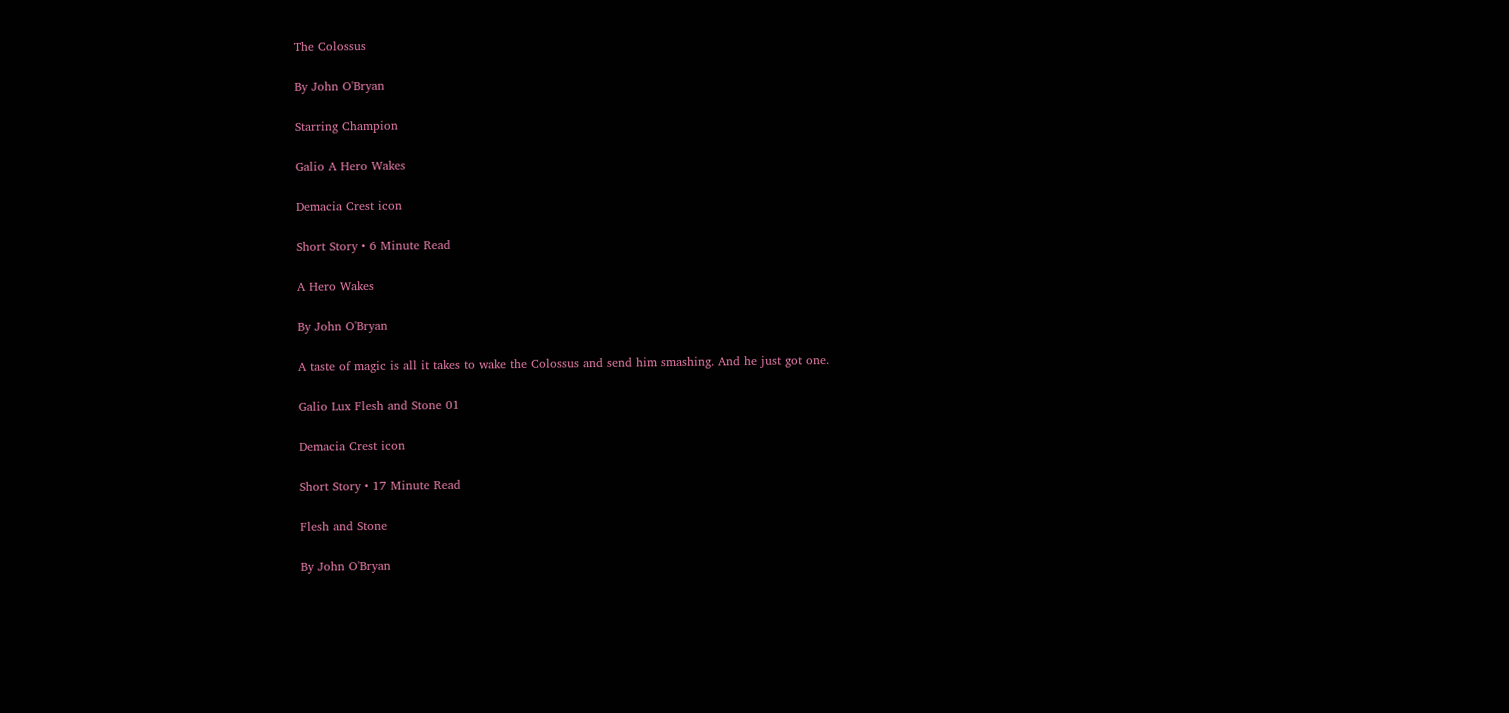The Colossus

By John O'Bryan

Starring Champion

Galio A Hero Wakes

Demacia Crest icon

Short Story • 6 Minute Read

A Hero Wakes

By John O'Bryan

A taste of magic is all it takes to wake the Colossus and send him smashing. And he just got one.

Galio Lux Flesh and Stone 01

Demacia Crest icon

Short Story • 17 Minute Read

Flesh and Stone

By John O'Bryan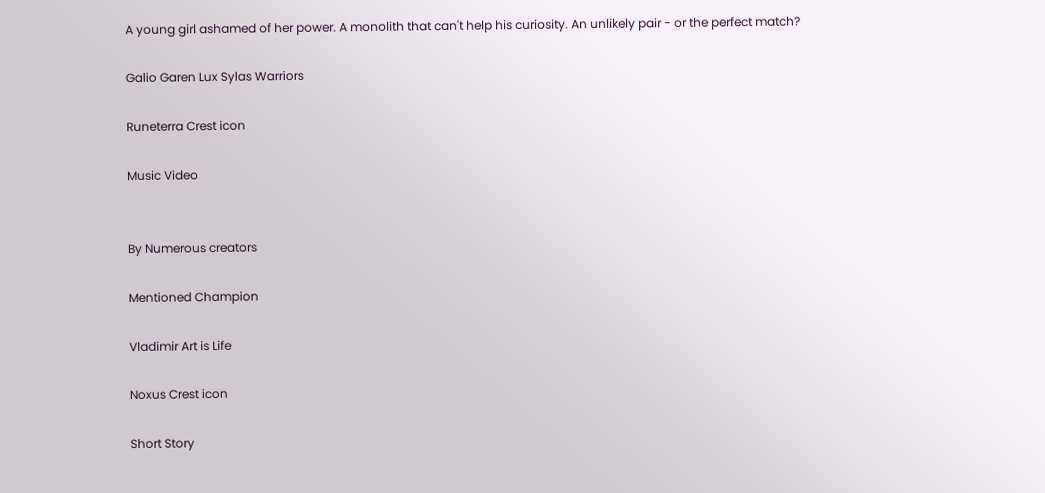A young girl ashamed of her power. A monolith that can't help his curiosity. An unlikely pair - or the perfect match?

Galio Garen Lux Sylas Warriors

Runeterra Crest icon

Music Video


By Numerous creators

Mentioned Champion

Vladimir Art is Life

Noxus Crest icon

Short Story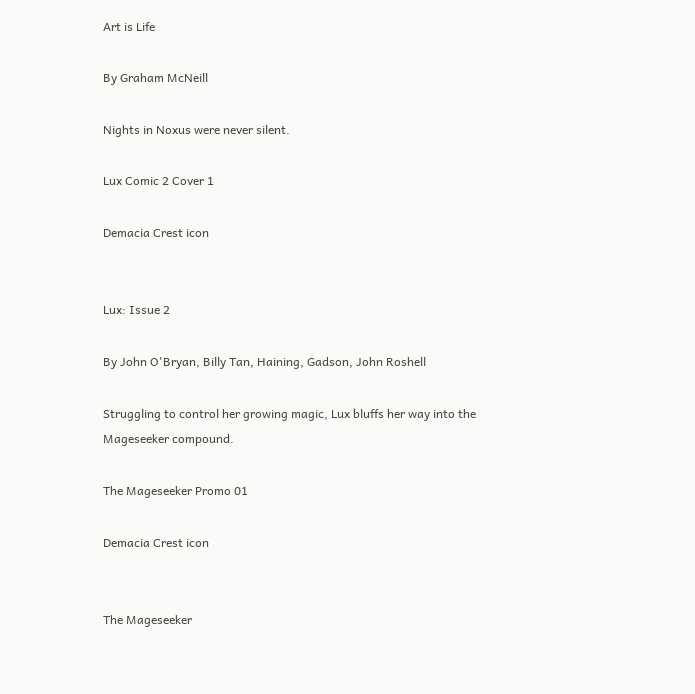Art is Life

By Graham McNeill

Nights in Noxus were never silent.

Lux Comic 2 Cover 1

Demacia Crest icon


Lux: Issue 2

By John O'Bryan, Billy Tan, Haining, Gadson, John Roshell

Struggling to control her growing magic, Lux bluffs her way into the Mageseeker compound.

The Mageseeker Promo 01

Demacia Crest icon


The Mageseeker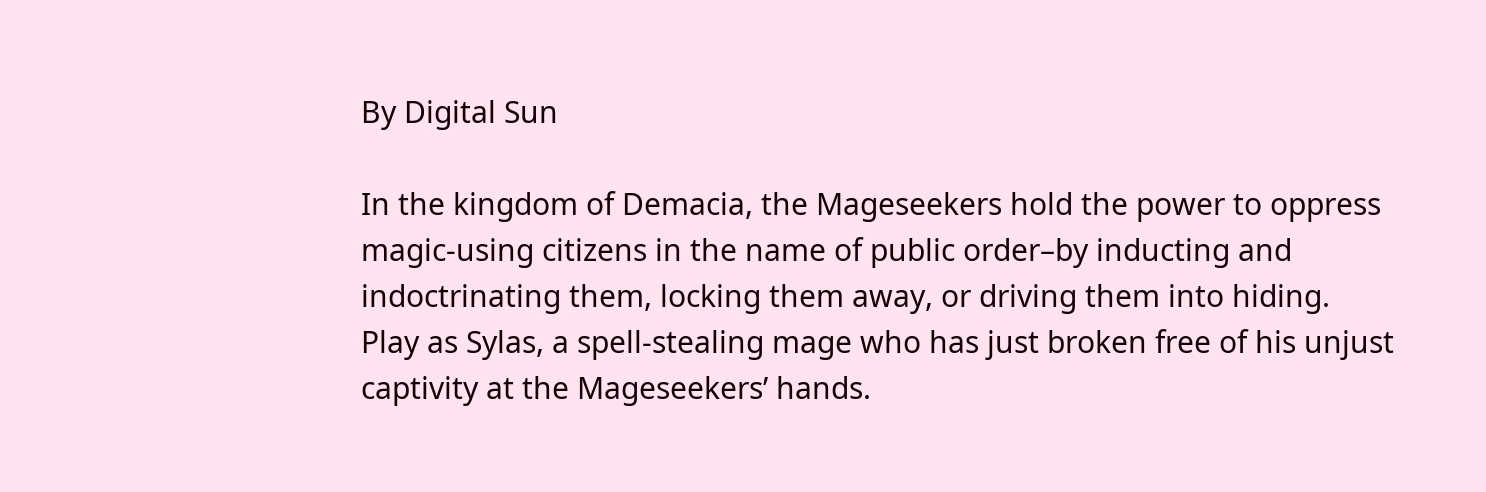By Digital Sun

In the kingdom of Demacia, the Mageseekers hold the power to oppress magic-using citizens in the name of public order–by inducting and indoctrinating them, locking them away, or driving them into hiding. Play as Sylas, a spell-stealing mage who has just broken free of his unjust captivity at the Mageseekers’ hands.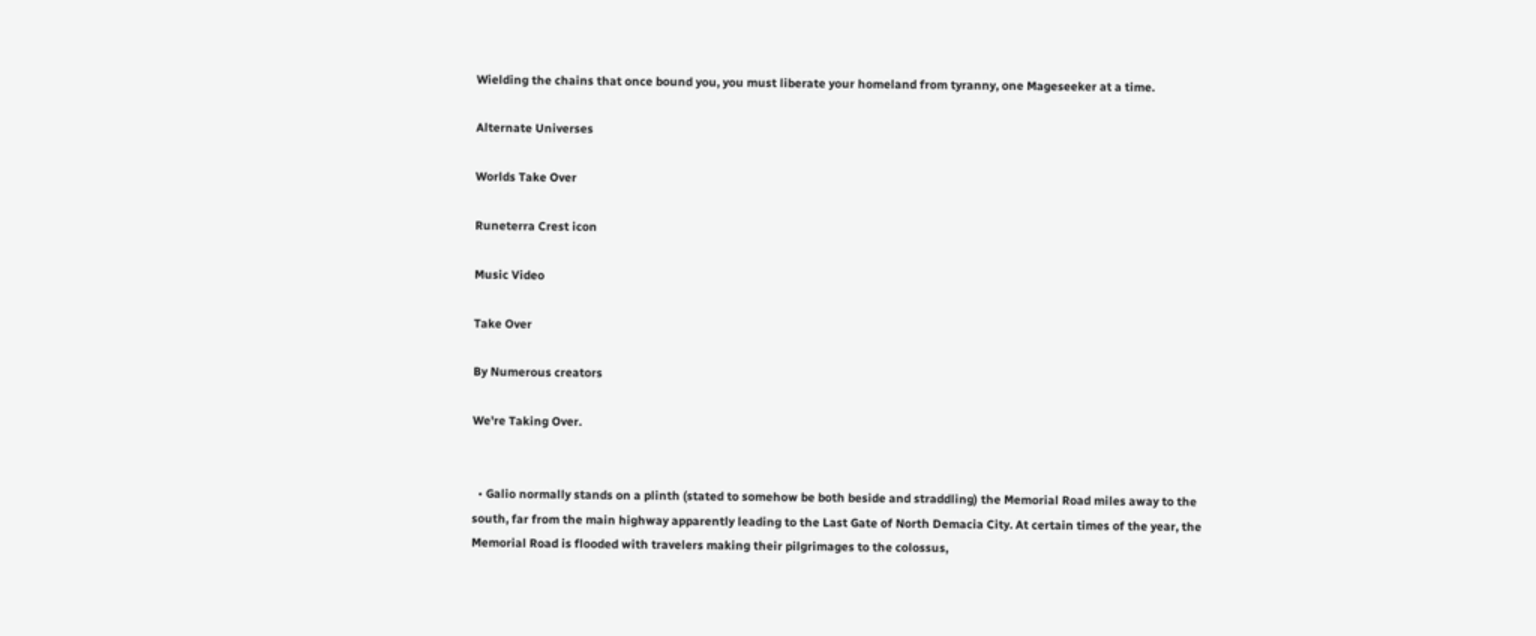Wielding the chains that once bound you, you must liberate your homeland from tyranny, one Mageseeker at a time.

Alternate Universes

Worlds Take Over

Runeterra Crest icon

Music Video

Take Over

By Numerous creators

We're Taking Over.


  • Galio normally stands on a plinth (stated to somehow be both beside and straddling) the Memorial Road miles away to the south, far from the main highway apparently leading to the Last Gate of North Demacia City. At certain times of the year, the Memorial Road is flooded with travelers making their pilgrimages to the colossus,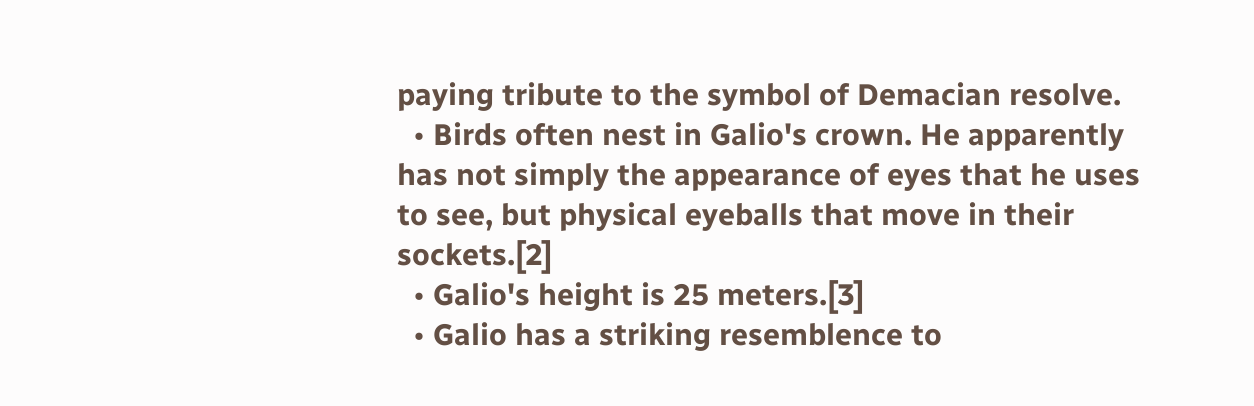paying tribute to the symbol of Demacian resolve.
  • Birds often nest in Galio's crown. He apparently has not simply the appearance of eyes that he uses to see, but physical eyeballs that move in their sockets.[2]
  • Galio's height is 25 meters.[3]
  • Galio has a striking resemblence to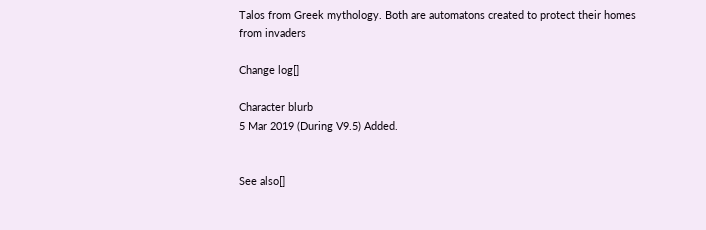Talos from Greek mythology. Both are automatons created to protect their homes from invaders

Change log[]

Character blurb
5 Mar 2019 (During V9.5) Added.


See also[]